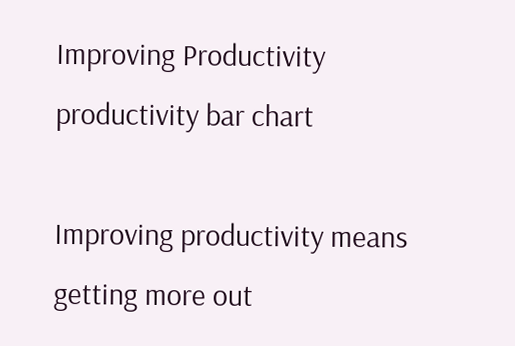Improving Productivity
productivity bar chart

Improving productivity means getting more out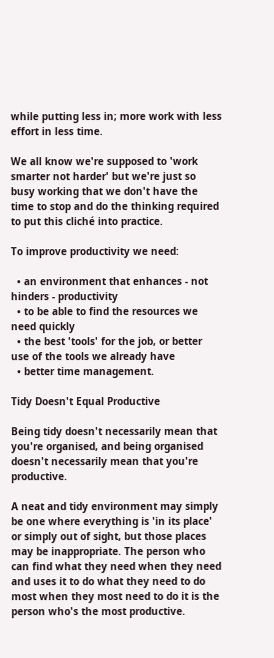while putting less in; more work with less effort in less time.

We all know we're supposed to 'work smarter not harder' but we're just so busy working that we don't have the time to stop and do the thinking required to put this cliché into practice.

To improve productivity we need:

  • an environment that enhances - not hinders - productivity
  • to be able to find the resources we need quickly
  • the best 'tools' for the job, or better use of the tools we already have
  • better time management.

Tidy Doesn't Equal Productive

Being tidy doesn't necessarily mean that you're organised, and being organised doesn't necessarily mean that you're productive.

A neat and tidy environment may simply be one where everything is 'in its place' or simply out of sight, but those places may be inappropriate. The person who can find what they need when they need and uses it to do what they need to do most when they most need to do it is the person who's the most productive.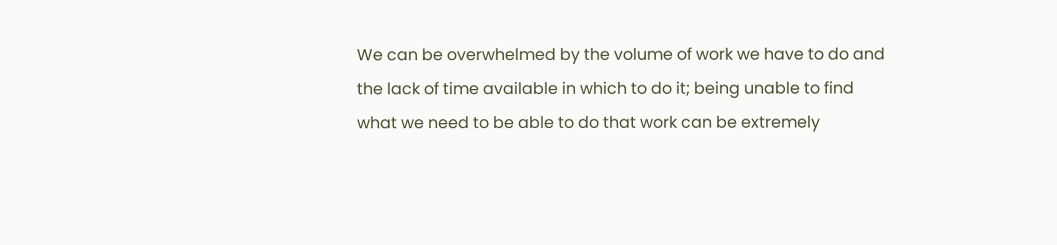We can be overwhelmed by the volume of work we have to do and the lack of time available in which to do it; being unable to find what we need to be able to do that work can be extremely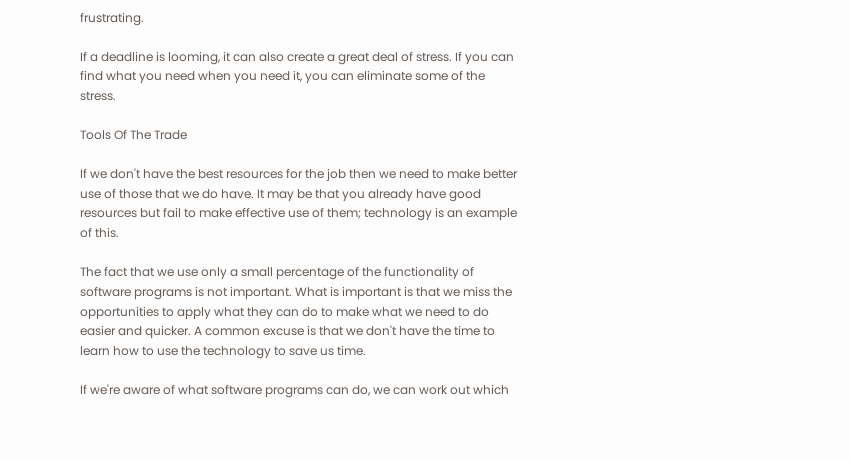frustrating.

If a deadline is looming, it can also create a great deal of stress. If you can find what you need when you need it, you can eliminate some of the stress.

Tools Of The Trade

If we don't have the best resources for the job then we need to make better use of those that we do have. It may be that you already have good resources but fail to make effective use of them; technology is an example of this.

The fact that we use only a small percentage of the functionality of software programs is not important. What is important is that we miss the opportunities to apply what they can do to make what we need to do easier and quicker. A common excuse is that we don't have the time to learn how to use the technology to save us time.

If we're aware of what software programs can do, we can work out which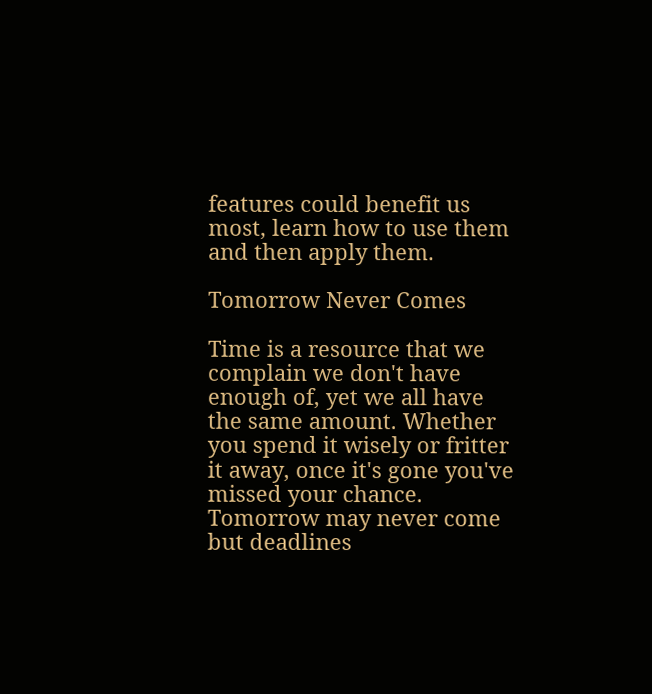features could benefit us most, learn how to use them and then apply them.

Tomorrow Never Comes

Time is a resource that we complain we don't have enough of, yet we all have the same amount. Whether you spend it wisely or fritter it away, once it's gone you've missed your chance. Tomorrow may never come but deadlines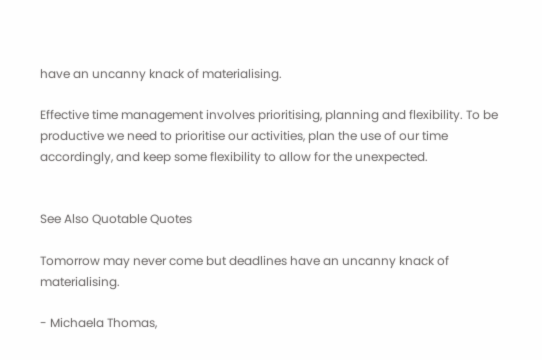have an uncanny knack of materialising.

Effective time management involves prioritising, planning and flexibility. To be productive we need to prioritise our activities, plan the use of our time accordingly, and keep some flexibility to allow for the unexpected.


See Also Quotable Quotes

Tomorrow may never come but deadlines have an uncanny knack of materialising.

- Michaela Thomas,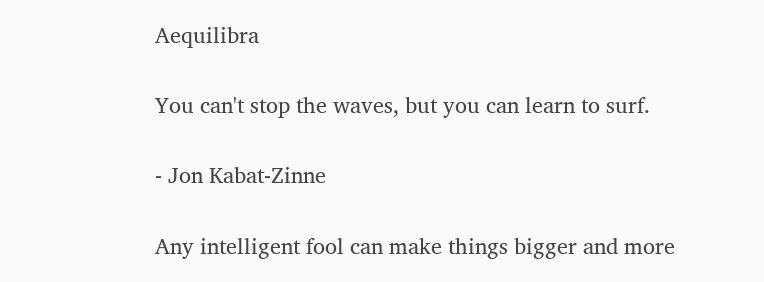Aequilibra

You can't stop the waves, but you can learn to surf.

- Jon Kabat-Zinne

Any intelligent fool can make things bigger and more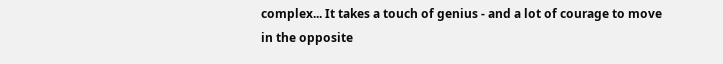complex... It takes a touch of genius - and a lot of courage to move in the opposite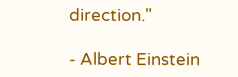direction."

- Albert Einstein